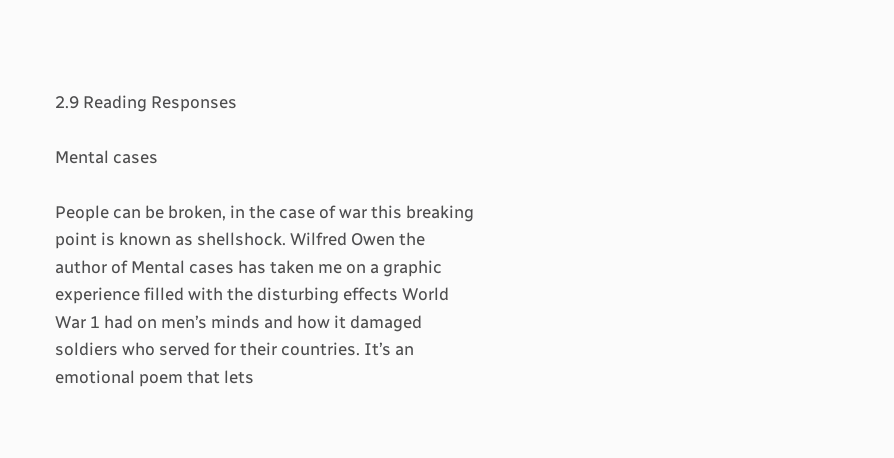2.9 Reading Responses

Mental cases

People can be broken, in the case of war this breaking point is known as shellshock. Wilfred Owen the author of Mental cases has taken me on a graphic experience filled with the disturbing effects World War 1 had on men’s minds and how it damaged soldiers who served for their countries. It’s an emotional poem that lets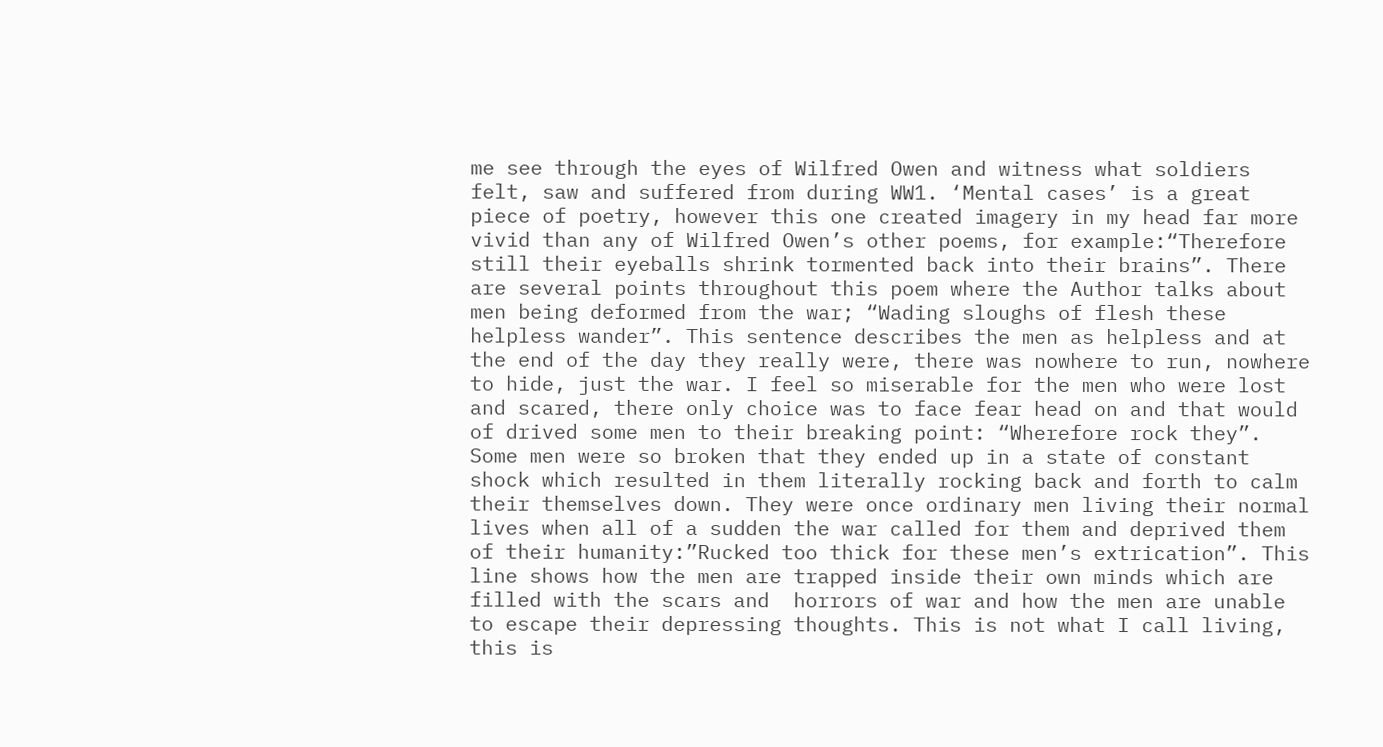me see through the eyes of Wilfred Owen and witness what soldiers felt, saw and suffered from during WW1. ‘Mental cases’ is a great piece of poetry, however this one created imagery in my head far more vivid than any of Wilfred Owen’s other poems, for example:“Therefore still their eyeballs shrink tormented back into their brains”. There are several points throughout this poem where the Author talks about men being deformed from the war; “Wading sloughs of flesh these helpless wander”. This sentence describes the men as helpless and at the end of the day they really were, there was nowhere to run, nowhere to hide, just the war. I feel so miserable for the men who were lost and scared, there only choice was to face fear head on and that would of drived some men to their breaking point: “Wherefore rock they”. Some men were so broken that they ended up in a state of constant shock which resulted in them literally rocking back and forth to calm their themselves down. They were once ordinary men living their normal lives when all of a sudden the war called for them and deprived them of their humanity:”Rucked too thick for these men’s extrication”. This line shows how the men are trapped inside their own minds which are filled with the scars and  horrors of war and how the men are unable to escape their depressing thoughts. This is not what I call living, this is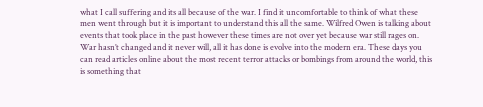what I call suffering and its all because of the war. I find it uncomfortable to think of what these men went through but it is important to understand this all the same. Wilfred Owen is talking about events that took place in the past however these times are not over yet because war still rages on. War hasn’t changed and it never will, all it has done is evolve into the modern era. These days you can read articles online about the most recent terror attacks or bombings from around the world, this is something that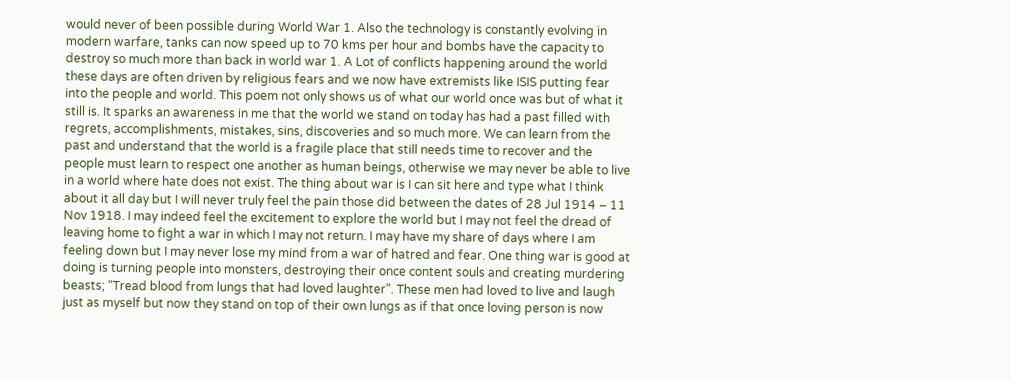would never of been possible during World War 1. Also the technology is constantly evolving in modern warfare, tanks can now speed up to 70 kms per hour and bombs have the capacity to destroy so much more than back in world war 1. A Lot of conflicts happening around the world these days are often driven by religious fears and we now have extremists like ISIS putting fear into the people and world. This poem not only shows us of what our world once was but of what it still is. It sparks an awareness in me that the world we stand on today has had a past filled with regrets, accomplishments, mistakes, sins, discoveries and so much more. We can learn from the past and understand that the world is a fragile place that still needs time to recover and the people must learn to respect one another as human beings, otherwise we may never be able to live in a world where hate does not exist. The thing about war is I can sit here and type what I think about it all day but I will never truly feel the pain those did between the dates of 28 Jul 1914 – 11 Nov 1918. I may indeed feel the excitement to explore the world but I may not feel the dread of leaving home to fight a war in which I may not return. I may have my share of days where I am feeling down but I may never lose my mind from a war of hatred and fear. One thing war is good at doing is turning people into monsters, destroying their once content souls and creating murdering beasts; “Tread blood from lungs that had loved laughter”. These men had loved to live and laugh just as myself but now they stand on top of their own lungs as if that once loving person is now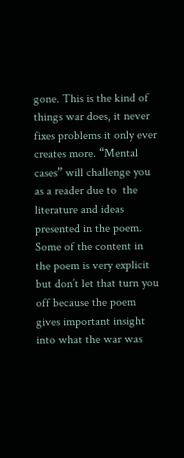gone. This is the kind of things war does, it never fixes problems it only ever creates more. “Mental cases” will challenge you as a reader due to  the literature and ideas presented in the poem. Some of the content in the poem is very explicit but don’t let that turn you off because the poem gives important insight into what the war was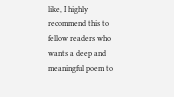like, I highly recommend this to fellow readers who wants a deep and meaningful poem to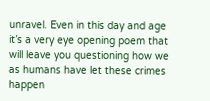unravel. Even in this day and age it’s a very eye opening poem that will leave you questioning how we as humans have let these crimes happen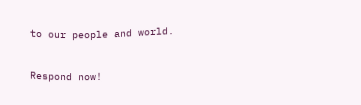to our people and world.


Respond now!